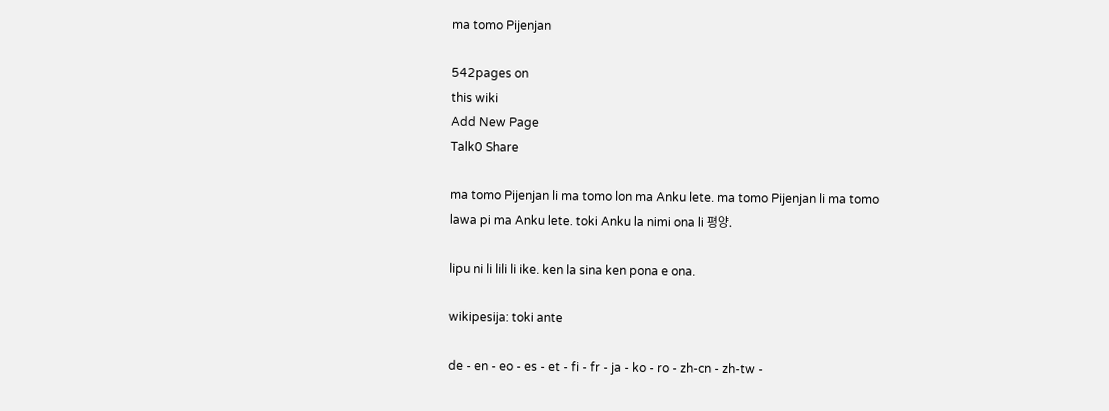ma tomo Pijenjan

542pages on
this wiki
Add New Page
Talk0 Share

ma tomo Pijenjan li ma tomo lon ma Anku lete. ma tomo Pijenjan li ma tomo lawa pi ma Anku lete. toki Anku la nimi ona li 평양.

lipu ni li lili li ike. ken la sina ken pona e ona.

wikipesija: toki ante

de - en - eo - es - et - fi - fr - ja - ko - ro - zh-cn - zh-tw -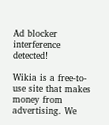Ad blocker interference detected!

Wikia is a free-to-use site that makes money from advertising. We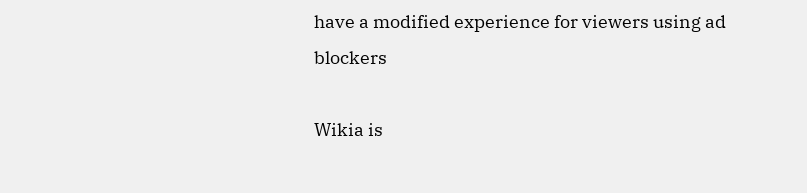have a modified experience for viewers using ad blockers

Wikia is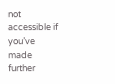not accessible if you’ve made further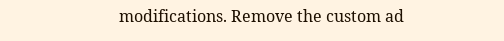modifications. Remove the custom ad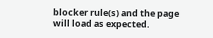blocker rule(s) and the page will load as expected.